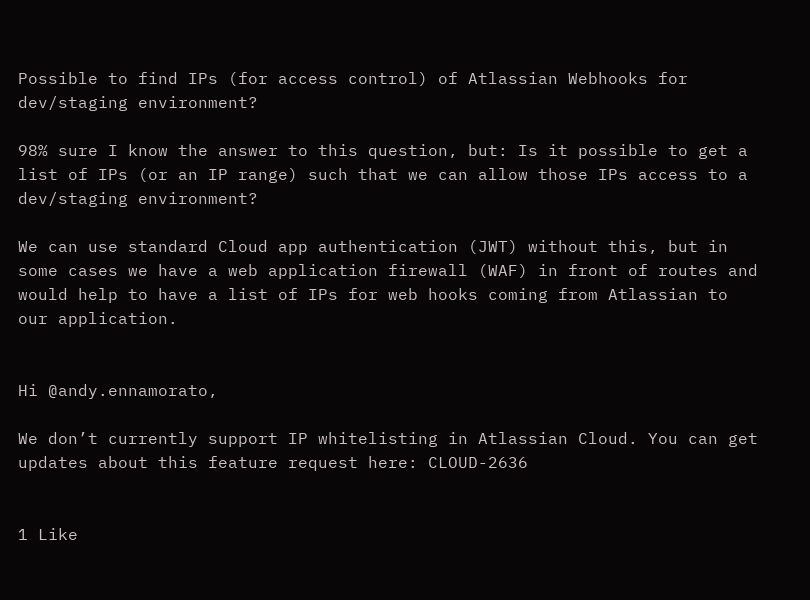Possible to find IPs (for access control) of Atlassian Webhooks for dev/staging environment?

98% sure I know the answer to this question, but: Is it possible to get a list of IPs (or an IP range) such that we can allow those IPs access to a dev/staging environment?

We can use standard Cloud app authentication (JWT) without this, but in some cases we have a web application firewall (WAF) in front of routes and would help to have a list of IPs for web hooks coming from Atlassian to our application.


Hi @andy.ennamorato,

We don’t currently support IP whitelisting in Atlassian Cloud. You can get updates about this feature request here: CLOUD-2636


1 Like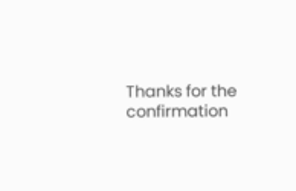Thanks for the confirmation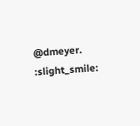@dmeyer. :slight_smile: